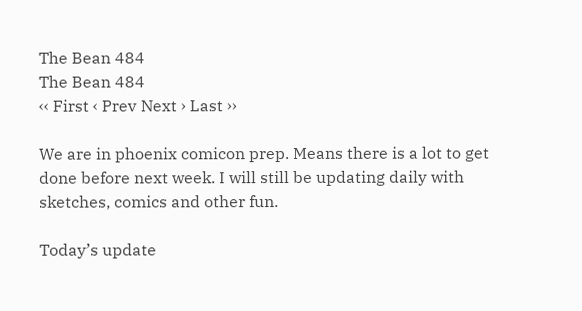The Bean 484
The Bean 484
‹‹ First ‹ Prev Next › Last ››

We are in phoenix comicon prep. Means there is a lot to get done before next week. I will still be updating daily with sketches, comics and other fun.

Today’s update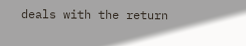deals with the return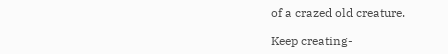of a crazed old creature.

Keep creating-